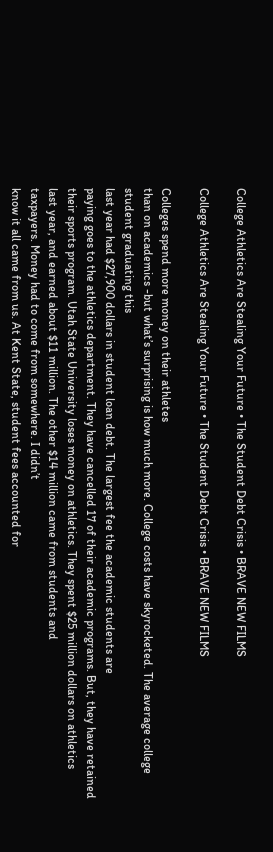College Athletics Are Stealing Your Future • The Student Debt Crisis • BRAVE NEW FILMS

College Athletics Are Stealing Your Future • The Student Debt Crisis • BRAVE NEW FILMS

Colleges spend more money on their athletes
than on academics -but what’s surprising is how much more. College costs have skyrocketed. The average college student graduating this
last year had $27,900 dollars in student loan debt. The largest fee the academic students are
paying goes to the athletics department. They have cancelled 17 of their academic programs. But, they have retained their sports program. Utah State University loses money on athletics. They spent $25 million dollars on athletics
last year, and earned about $11 million. The other $14 million came from students and
taxpayers. Money had to come from somewhere. I didn’t
know it all came from us. At Kent State, student fees accounted for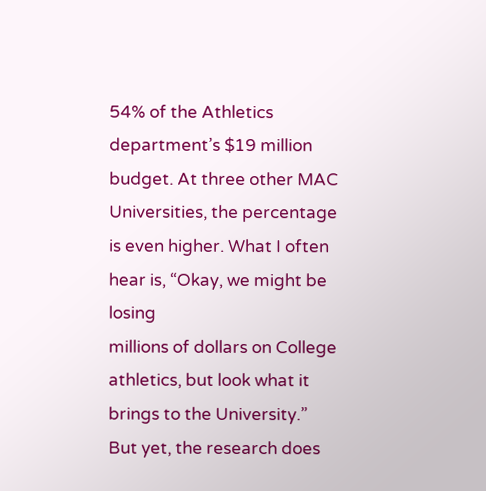54% of the Athletics department’s $19 million budget. At three other MAC Universities, the percentage
is even higher. What I often hear is, “Okay, we might be losing
millions of dollars on College athletics, but look what it brings to the University.”
But yet, the research does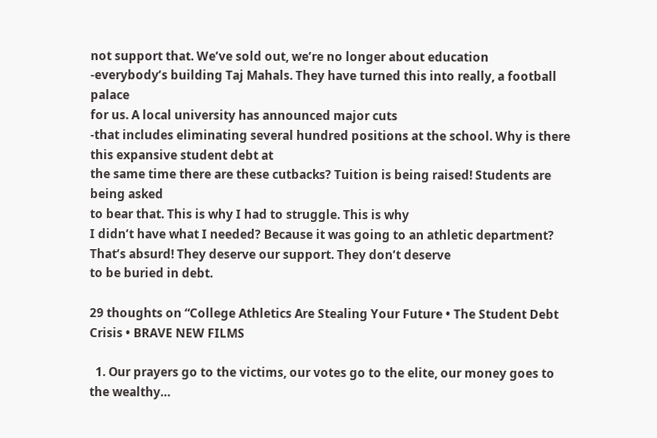not support that. We’ve sold out, we’re no longer about education
-everybody’s building Taj Mahals. They have turned this into really, a football palace
for us. A local university has announced major cuts
-that includes eliminating several hundred positions at the school. Why is there this expansive student debt at
the same time there are these cutbacks? Tuition is being raised! Students are being asked
to bear that. This is why I had to struggle. This is why
I didn’t have what I needed? Because it was going to an athletic department? That’s absurd! They deserve our support. They don’t deserve
to be buried in debt.

29 thoughts on “College Athletics Are Stealing Your Future • The Student Debt Crisis • BRAVE NEW FILMS

  1. Our prayers go to the victims, our votes go to the elite, our money goes to the wealthy…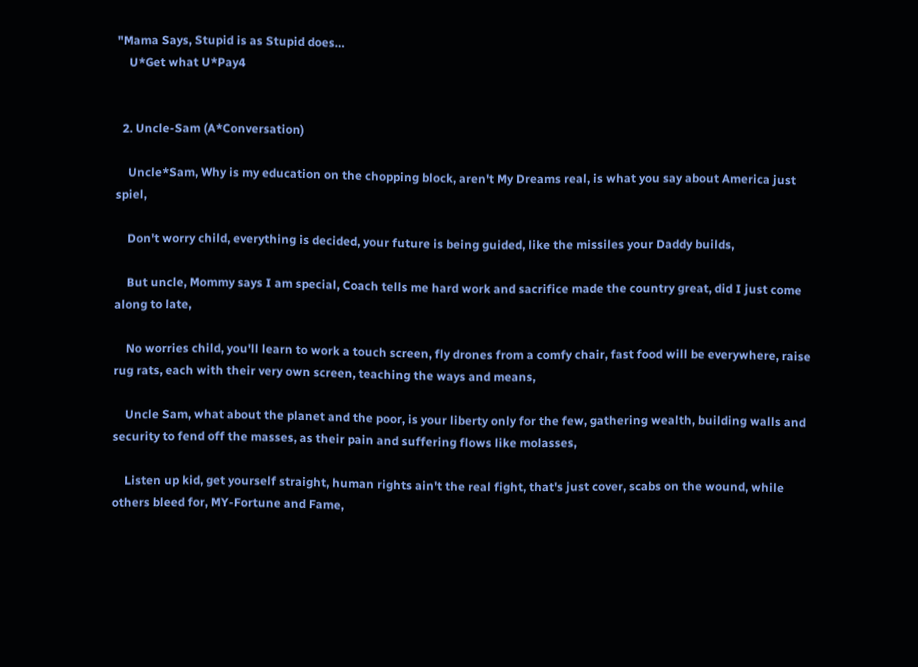"Mama Says, Stupid is as Stupid does…
    U*Get what U*Pay4


  2. Uncle-Sam (A*Conversation)

    Uncle*Sam, Why is my education on the chopping block, aren't My Dreams real, is what you say about America just spiel,

    Don't worry child, everything is decided, your future is being guided, like the missiles your Daddy builds,

    But uncle, Mommy says I am special, Coach tells me hard work and sacrifice made the country great, did I just come along to late,

    No worries child, you'll learn to work a touch screen, fly drones from a comfy chair, fast food will be everywhere, raise rug rats, each with their very own screen, teaching the ways and means,

    Uncle Sam, what about the planet and the poor, is your liberty only for the few, gathering wealth, building walls and security to fend off the masses, as their pain and suffering flows like molasses,

    Listen up kid, get yourself straight, human rights ain't the real fight, that's just cover, scabs on the wound, while others bleed for, MY-Fortune and Fame,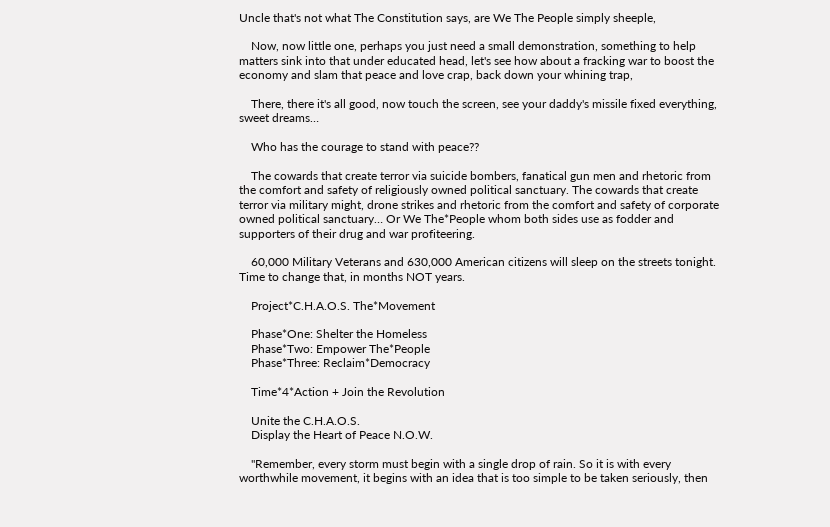Uncle that's not what The Constitution says, are We The People simply sheeple,

    Now, now little one, perhaps you just need a small demonstration, something to help matters sink into that under educated head, let's see how about a fracking war to boost the economy and slam that peace and love crap, back down your whining trap,

    There, there it's all good, now touch the screen, see your daddy's missile fixed everything, sweet dreams…

    Who has the courage to stand with peace??

    The cowards that create terror via suicide bombers, fanatical gun men and rhetoric from the comfort and safety of religiously owned political sanctuary. The cowards that create terror via military might, drone strikes and rhetoric from the comfort and safety of corporate owned political sanctuary… Or We The*People whom both sides use as fodder and supporters of their drug and war profiteering.

    60,000 Military Veterans and 630,000 American citizens will sleep on the streets tonight. Time to change that, in months NOT years.

    Project*C.H.A.O.S. The*Movement

    Phase*One: Shelter the Homeless
    Phase*Two: Empower The*People
    Phase*Three: Reclaim*Democracy

    Time*4*Action + Join the Revolution

    Unite the C.H.A.O.S.
    Display the Heart of Peace N.O.W.

    "Remember, every storm must begin with a single drop of rain. So it is with every worthwhile movement, it begins with an idea that is too simple to be taken seriously, then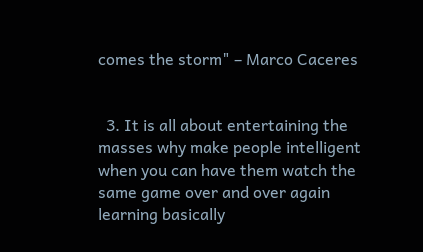comes the storm" – Marco Caceres


  3. It is all about entertaining the masses why make people intelligent when you can have them watch the same game over and over again learning basically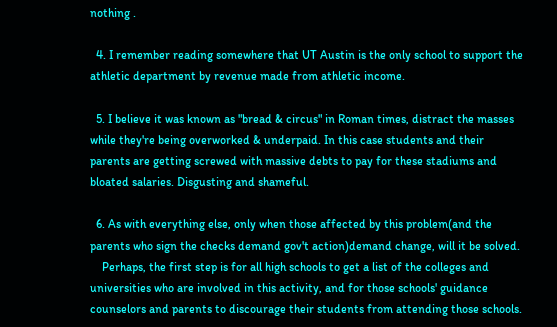nothing .

  4. I remember reading somewhere that UT Austin is the only school to support the athletic department by revenue made from athletic income.

  5. I believe it was known as "bread & circus" in Roman times, distract the masses while they're being overworked & underpaid. In this case students and their parents are getting screwed with massive debts to pay for these stadiums and bloated salaries. Disgusting and shameful.

  6. As with everything else, only when those affected by this problem(and the parents who sign the checks demand gov't action)demand change, will it be solved.
    Perhaps, the first step is for all high schools to get a list of the colleges and universities who are involved in this activity, and for those schools' guidance counselors and parents to discourage their students from attending those schools.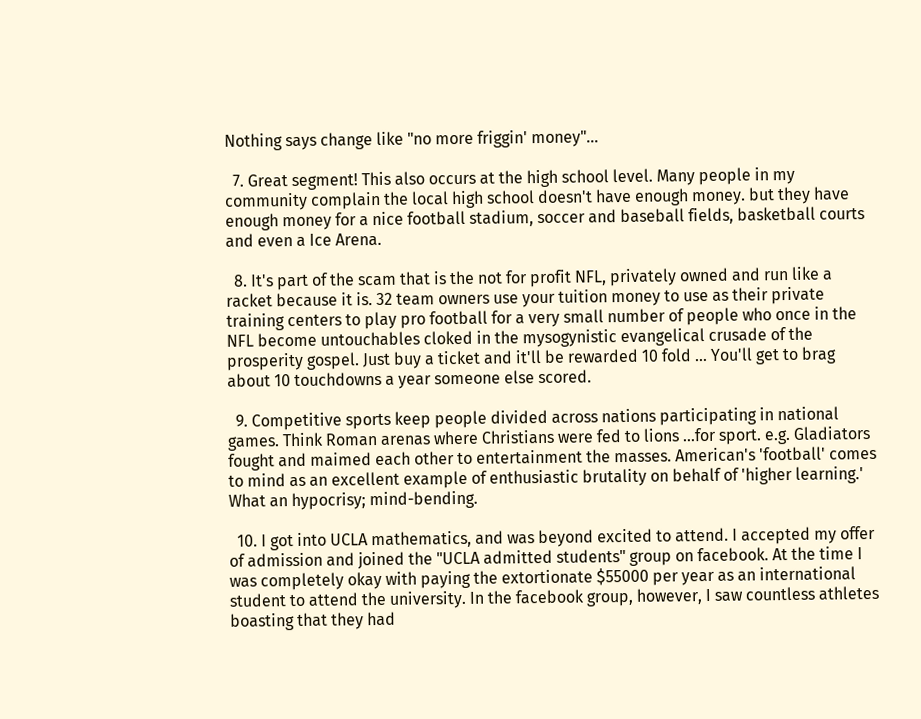Nothing says change like "no more friggin' money"…

  7. Great segment! This also occurs at the high school level. Many people in my community complain the local high school doesn't have enough money. but they have enough money for a nice football stadium, soccer and baseball fields, basketball courts and even a Ice Arena.

  8. It's part of the scam that is the not for profit NFL, privately owned and run like a racket because it is. 32 team owners use your tuition money to use as their private training centers to play pro football for a very small number of people who once in the NFL become untouchables cloked in the mysogynistic evangelical crusade of the prosperity gospel. Just buy a ticket and it'll be rewarded 10 fold … You'll get to brag about 10 touchdowns a year someone else scored.

  9. Competitive sports keep people divided across nations participating in national games. Think Roman arenas where Christians were fed to lions …for sport. e.g. Gladiators fought and maimed each other to entertainment the masses. American's 'football' comes to mind as an excellent example of enthusiastic brutality on behalf of 'higher learning.' What an hypocrisy; mind-bending.

  10. I got into UCLA mathematics, and was beyond excited to attend. I accepted my offer of admission and joined the "UCLA admitted students" group on facebook. At the time I was completely okay with paying the extortionate $55000 per year as an international student to attend the university. In the facebook group, however, I saw countless athletes boasting that they had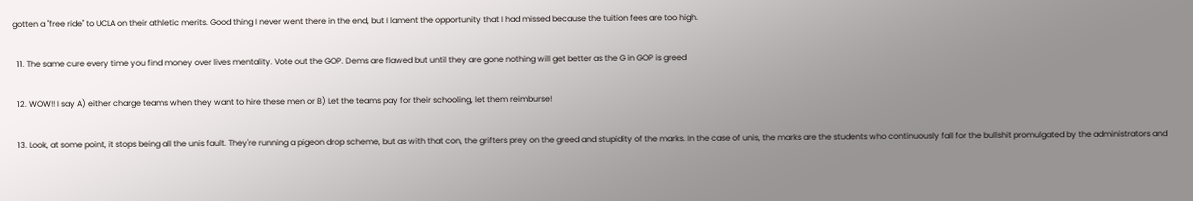gotten a "free ride" to UCLA on their athletic merits. Good thing I never went there in the end, but I lament the opportunity that I had missed because the tuition fees are too high.

  11. The same cure every time you find money over lives mentality. Vote out the GOP. Dems are flawed but until they are gone nothing will get better as the G in GOP is greed

  12. WOW!! I say A) either charge teams when they want to hire these men or B) Let the teams pay for their schooling, let them reimburse!

  13. Look, at some point, it stops being all the unis fault. They're running a pigeon drop scheme, but as with that con, the grifters prey on the greed and stupidity of the marks. In the case of unis, the marks are the students who continuously fall for the bullshit promulgated by the administrators and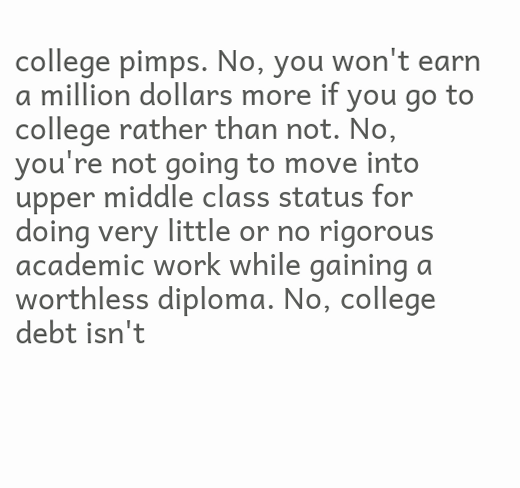college pimps. No, you won't earn a million dollars more if you go to college rather than not. No, you're not going to move into upper middle class status for doing very little or no rigorous academic work while gaining a worthless diploma. No, college debt isn't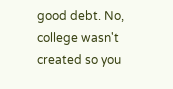good debt. No, college wasn't created so you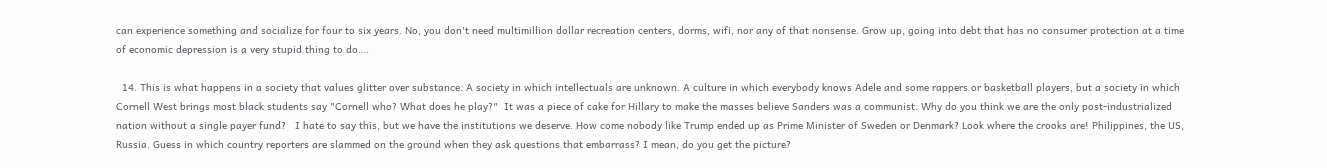can experience something and socialize for four to six years. No, you don't need multimillion dollar recreation centers, dorms, wifi, nor any of that nonsense. Grow up, going into debt that has no consumer protection at a time of economic depression is a very stupid thing to do….

  14. This is what happens in a society that values glitter over substance. A society in which intellectuals are unknown. A culture in which everybody knows Adele and some rappers or basketball players, but a society in which Cornell West brings most black students say "Cornell who? What does he play?"  It was a piece of cake for Hillary to make the masses believe Sanders was a communist. Why do you think we are the only post-industrialized nation without a single payer fund?   I hate to say this, but we have the institutions we deserve. How come nobody like Trump ended up as Prime Minister of Sweden or Denmark? Look where the crooks are! Philippines, the US, Russia. Guess in which country reporters are slammed on the ground when they ask questions that embarrass? I mean, do you get the picture?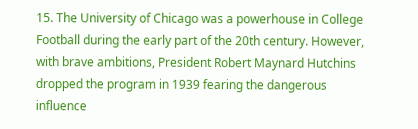15. The University of Chicago was a powerhouse in College Football during the early part of the 20th century. However, with brave ambitions, President Robert Maynard Hutchins dropped the program in 1939 fearing the dangerous influence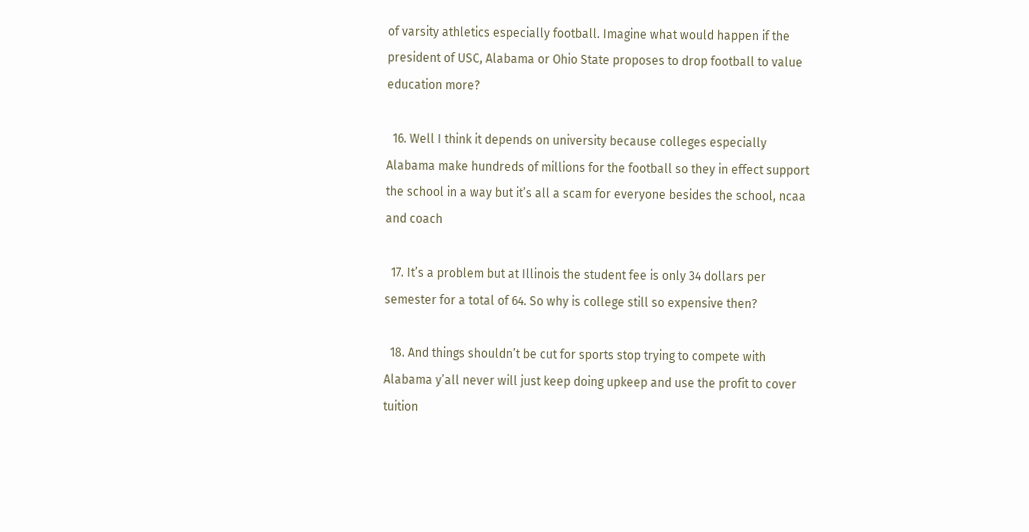of varsity athletics especially football. Imagine what would happen if the president of USC, Alabama or Ohio State proposes to drop football to value education more?

  16. Well I think it depends on university because colleges especially Alabama make hundreds of millions for the football so they in effect support the school in a way but it’s all a scam for everyone besides the school, ncaa and coach

  17. It’s a problem but at Illinois the student fee is only 34 dollars per semester for a total of 64. So why is college still so expensive then?

  18. And things shouldn’t be cut for sports stop trying to compete with Alabama y’all never will just keep doing upkeep and use the profit to cover tuition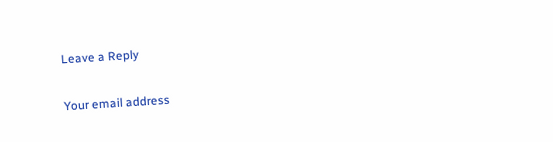Leave a Reply

Your email address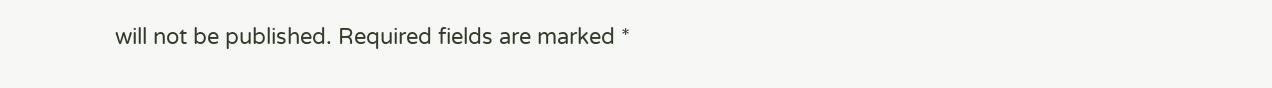will not be published. Required fields are marked *